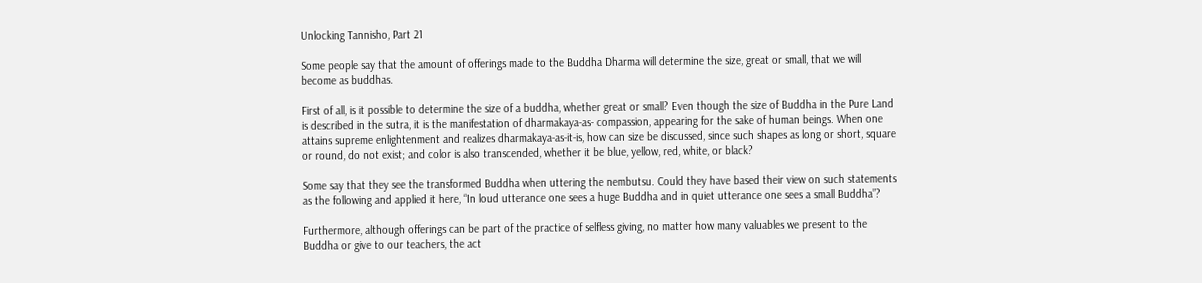Unlocking Tannisho, Part 21

Some people say that the amount of offerings made to the Buddha Dharma will determine the size, great or small, that we will become as buddhas.

First of all, is it possible to determine the size of a buddha, whether great or small? Even though the size of Buddha in the Pure Land is described in the sutra, it is the manifestation of dharmakaya-as- compassion, appearing for the sake of human beings. When one attains supreme enlightenment and realizes dharmakaya-as-it-is, how can size be discussed, since such shapes as long or short, square or round, do not exist; and color is also transcended, whether it be blue, yellow, red, white, or black?

Some say that they see the transformed Buddha when uttering the nembutsu. Could they have based their view on such statements as the following and applied it here, “In loud utterance one sees a huge Buddha and in quiet utterance one sees a small Buddha”?

Furthermore, although offerings can be part of the practice of selfless giving, no matter how many valuables we present to the Buddha or give to our teachers, the act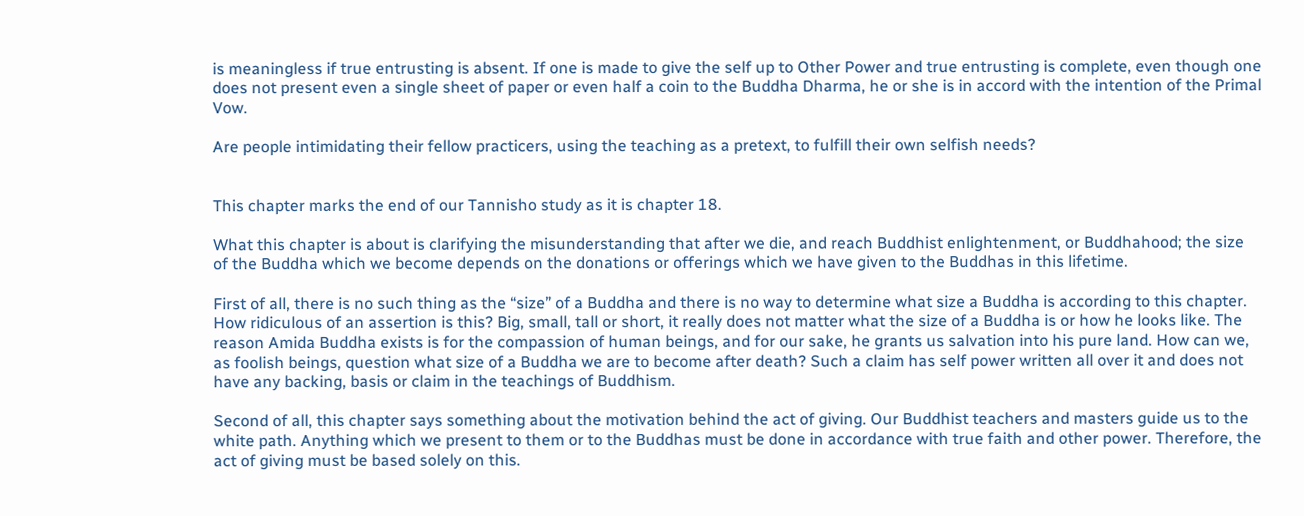is meaningless if true entrusting is absent. If one is made to give the self up to Other Power and true entrusting is complete, even though one does not present even a single sheet of paper or even half a coin to the Buddha Dharma, he or she is in accord with the intention of the Primal Vow.

Are people intimidating their fellow practicers, using the teaching as a pretext, to fulfill their own selfish needs?


This chapter marks the end of our Tannisho study as it is chapter 18.

What this chapter is about is clarifying the misunderstanding that after we die, and reach Buddhist enlightenment, or Buddhahood; the size of the Buddha which we become depends on the donations or offerings which we have given to the Buddhas in this lifetime.

First of all, there is no such thing as the “size” of a Buddha and there is no way to determine what size a Buddha is according to this chapter. How ridiculous of an assertion is this? Big, small, tall or short, it really does not matter what the size of a Buddha is or how he looks like. The reason Amida Buddha exists is for the compassion of human beings, and for our sake, he grants us salvation into his pure land. How can we, as foolish beings, question what size of a Buddha we are to become after death? Such a claim has self power written all over it and does not have any backing, basis or claim in the teachings of Buddhism.

Second of all, this chapter says something about the motivation behind the act of giving. Our Buddhist teachers and masters guide us to the white path. Anything which we present to them or to the Buddhas must be done in accordance with true faith and other power. Therefore, the act of giving must be based solely on this.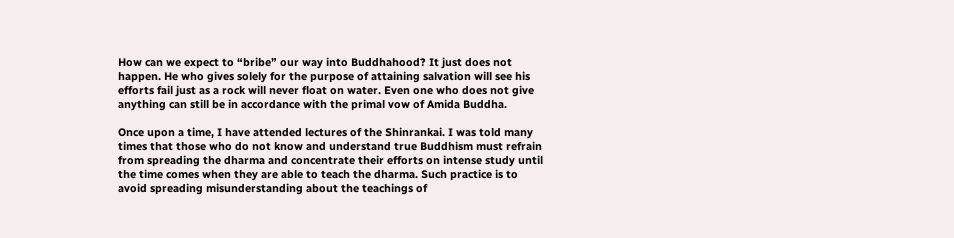How can we expect to “bribe” our way into Buddhahood? It just does not happen. He who gives solely for the purpose of attaining salvation will see his efforts fail just as a rock will never float on water. Even one who does not give anything can still be in accordance with the primal vow of Amida Buddha.

Once upon a time, I have attended lectures of the Shinrankai. I was told many times that those who do not know and understand true Buddhism must refrain from spreading the dharma and concentrate their efforts on intense study until the time comes when they are able to teach the dharma. Such practice is to avoid spreading misunderstanding about the teachings of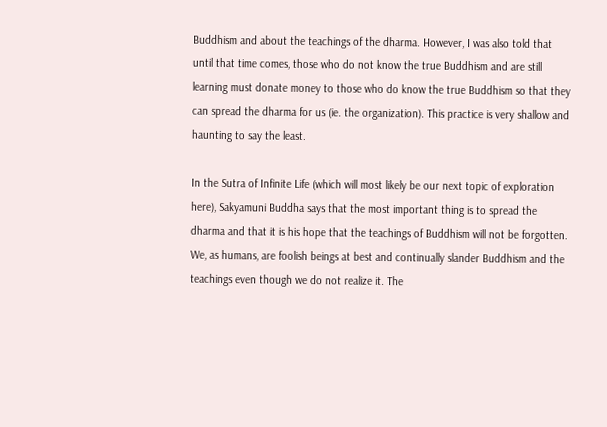Buddhism and about the teachings of the dharma. However, I was also told that until that time comes, those who do not know the true Buddhism and are still learning must donate money to those who do know the true Buddhism so that they can spread the dharma for us (ie. the organization). This practice is very shallow and haunting to say the least.

In the Sutra of Infinite Life (which will most likely be our next topic of exploration here), Sakyamuni Buddha says that the most important thing is to spread the dharma and that it is his hope that the teachings of Buddhism will not be forgotten. We, as humans, are foolish beings at best and continually slander Buddhism and the teachings even though we do not realize it. The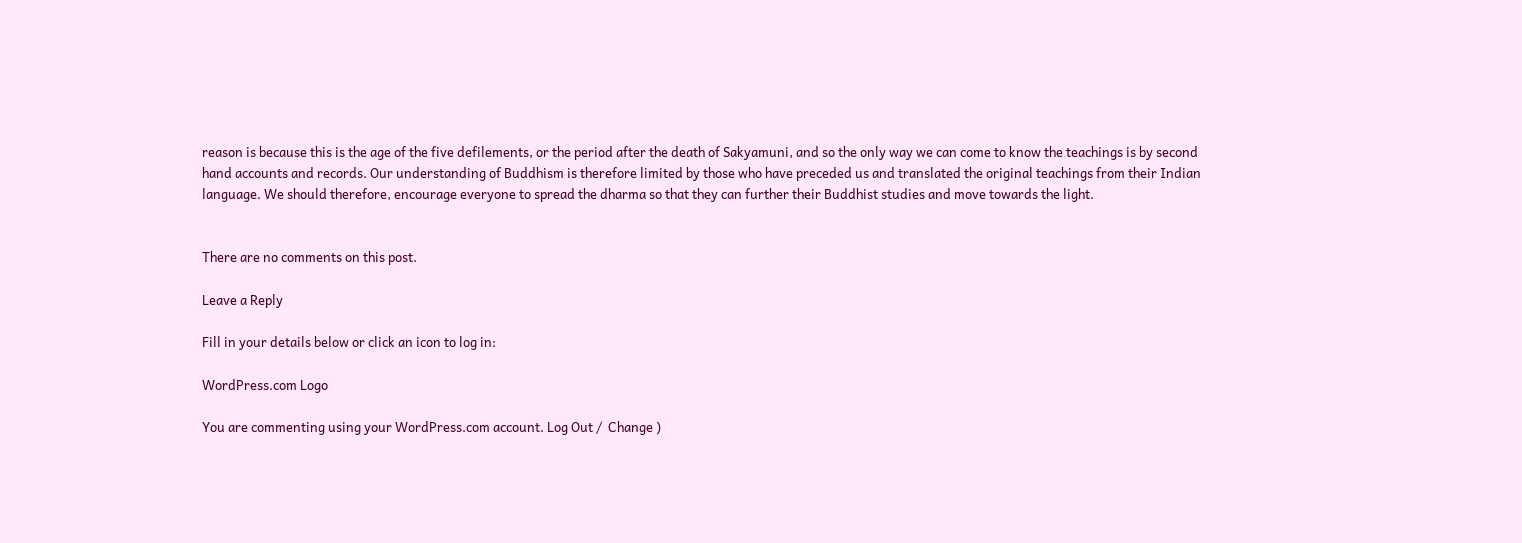reason is because this is the age of the five defilements, or the period after the death of Sakyamuni, and so the only way we can come to know the teachings is by second hand accounts and records. Our understanding of Buddhism is therefore limited by those who have preceded us and translated the original teachings from their Indian language. We should therefore, encourage everyone to spread the dharma so that they can further their Buddhist studies and move towards the light.


There are no comments on this post.

Leave a Reply

Fill in your details below or click an icon to log in:

WordPress.com Logo

You are commenting using your WordPress.com account. Log Out /  Change )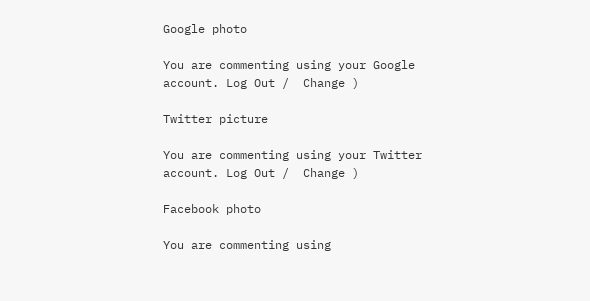Google photo

You are commenting using your Google account. Log Out /  Change )

Twitter picture

You are commenting using your Twitter account. Log Out /  Change )

Facebook photo

You are commenting using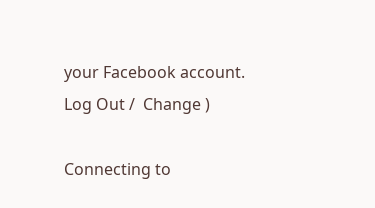your Facebook account. Log Out /  Change )

Connecting to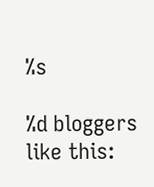%s

%d bloggers like this: